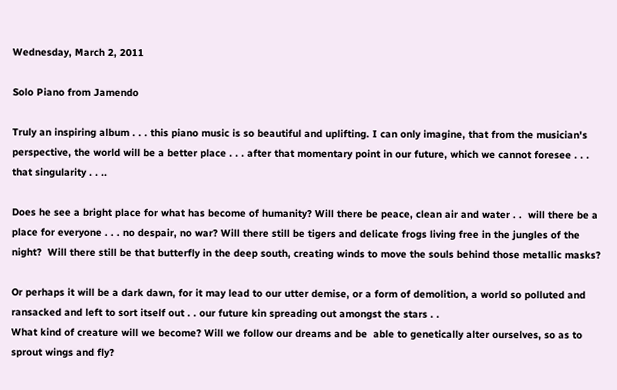Wednesday, March 2, 2011

Solo Piano from Jamendo

Truly an inspiring album . . . this piano music is so beautiful and uplifting. I can only imagine, that from the musician's perspective, the world will be a better place . . . after that momentary point in our future, which we cannot foresee . . . that singularity . . ..

Does he see a bright place for what has become of humanity? Will there be peace, clean air and water . .  will there be a place for everyone . . . no despair, no war? Will there still be tigers and delicate frogs living free in the jungles of the night?  Will there still be that butterfly in the deep south, creating winds to move the souls behind those metallic masks?

Or perhaps it will be a dark dawn, for it may lead to our utter demise, or a form of demolition, a world so polluted and ransacked and left to sort itself out . . our future kin spreading out amongst the stars . .
What kind of creature will we become? Will we follow our dreams and be  able to genetically alter ourselves, so as to sprout wings and fly?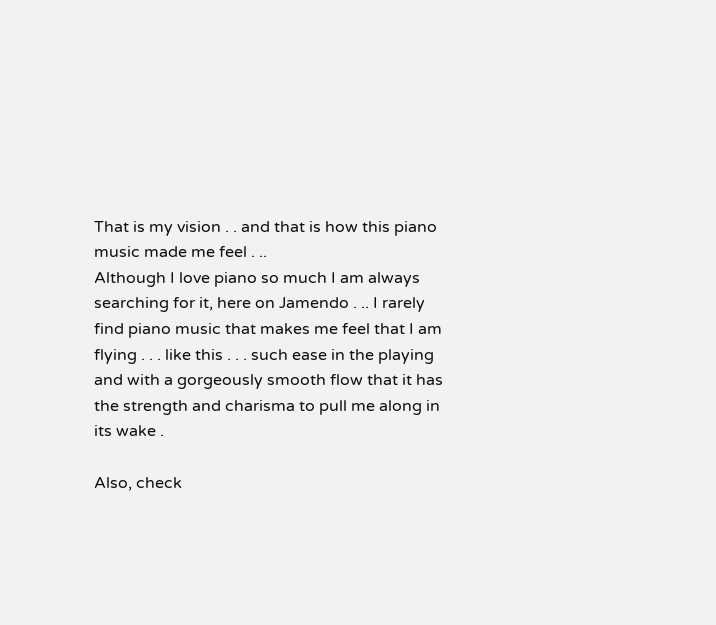That is my vision . . and that is how this piano music made me feel . ..
Although I love piano so much I am always searching for it, here on Jamendo . .. I rarely find piano music that makes me feel that I am flying . . . like this . . . such ease in the playing and with a gorgeously smooth flow that it has the strength and charisma to pull me along in its wake .

Also, check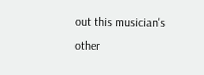out this musician's other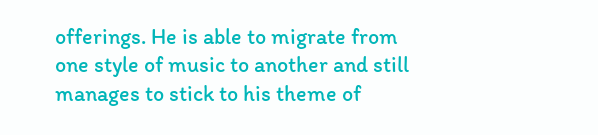offerings. He is able to migrate from one style of music to another and still manages to stick to his theme of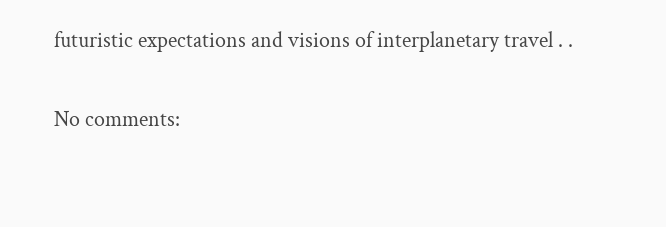futuristic expectations and visions of interplanetary travel . .

No comments: